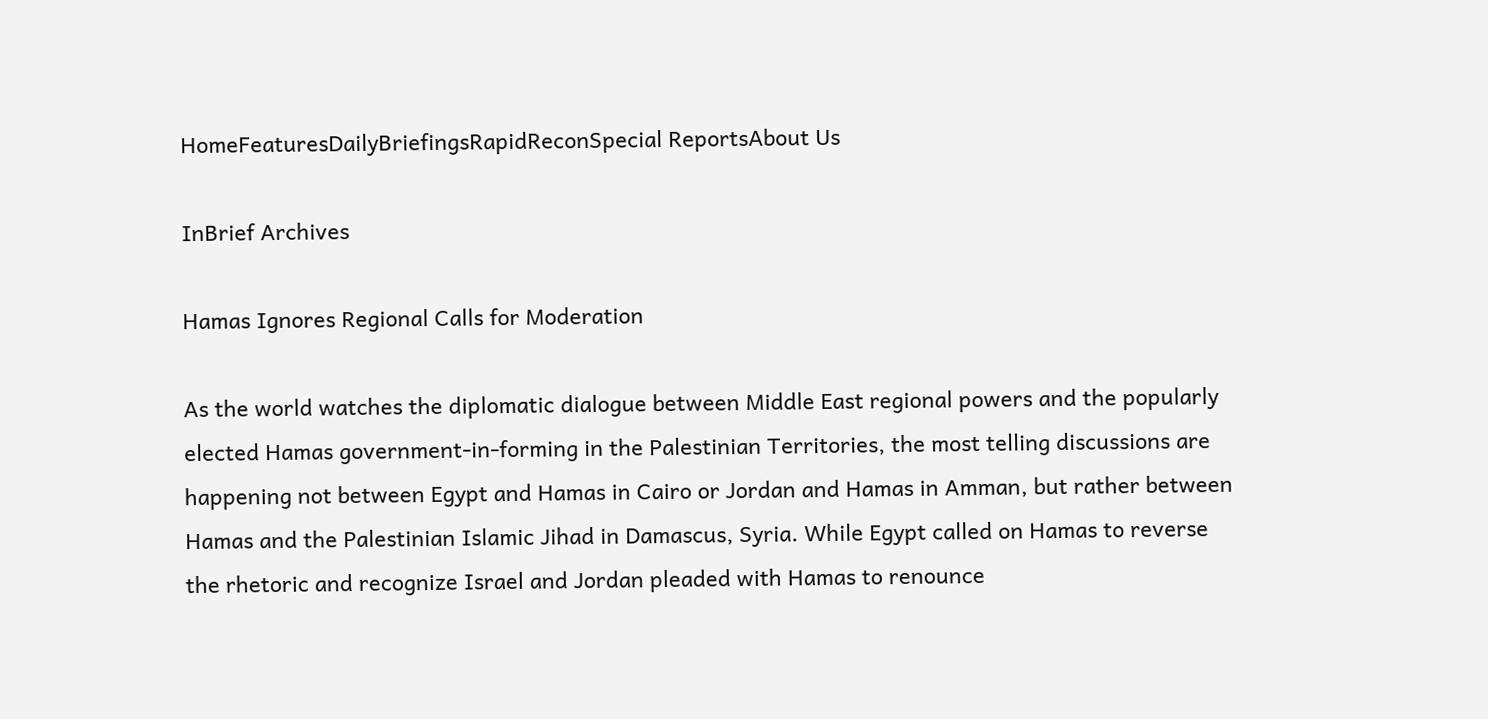HomeFeaturesDailyBriefingsRapidReconSpecial ReportsAbout Us

InBrief Archives

Hamas Ignores Regional Calls for Moderation

As the world watches the diplomatic dialogue between Middle East regional powers and the popularly elected Hamas government-in-forming in the Palestinian Territories, the most telling discussions are happening not between Egypt and Hamas in Cairo or Jordan and Hamas in Amman, but rather between Hamas and the Palestinian Islamic Jihad in Damascus, Syria. While Egypt called on Hamas to reverse the rhetoric and recognize Israel and Jordan pleaded with Hamas to renounce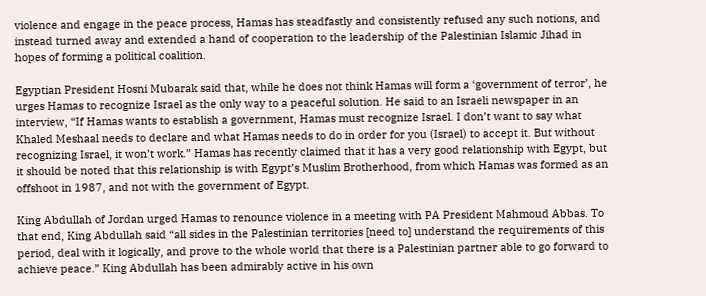violence and engage in the peace process, Hamas has steadfastly and consistently refused any such notions, and instead turned away and extended a hand of cooperation to the leadership of the Palestinian Islamic Jihad in hopes of forming a political coalition.

Egyptian President Hosni Mubarak said that, while he does not think Hamas will form a ‘government of terror’, he urges Hamas to recognize Israel as the only way to a peaceful solution. He said to an Israeli newspaper in an interview, “If Hamas wants to establish a government, Hamas must recognize Israel. I don’t want to say what Khaled Meshaal needs to declare and what Hamas needs to do in order for you (Israel) to accept it. But without recognizing Israel, it won’t work.” Hamas has recently claimed that it has a very good relationship with Egypt, but it should be noted that this relationship is with Egypt’s Muslim Brotherhood, from which Hamas was formed as an offshoot in 1987, and not with the government of Egypt.

King Abdullah of Jordan urged Hamas to renounce violence in a meeting with PA President Mahmoud Abbas. To that end, King Abdullah said “all sides in the Palestinian territories [need to] understand the requirements of this period, deal with it logically, and prove to the whole world that there is a Palestinian partner able to go forward to achieve peace.” King Abdullah has been admirably active in his own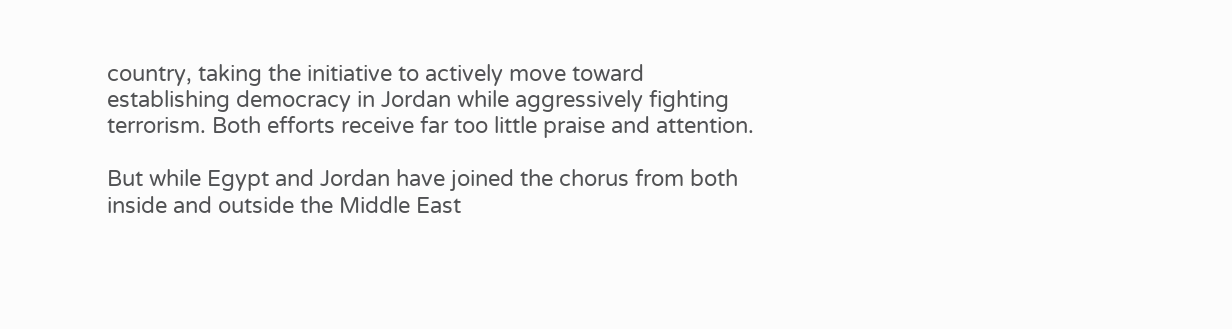country, taking the initiative to actively move toward establishing democracy in Jordan while aggressively fighting terrorism. Both efforts receive far too little praise and attention.

But while Egypt and Jordan have joined the chorus from both inside and outside the Middle East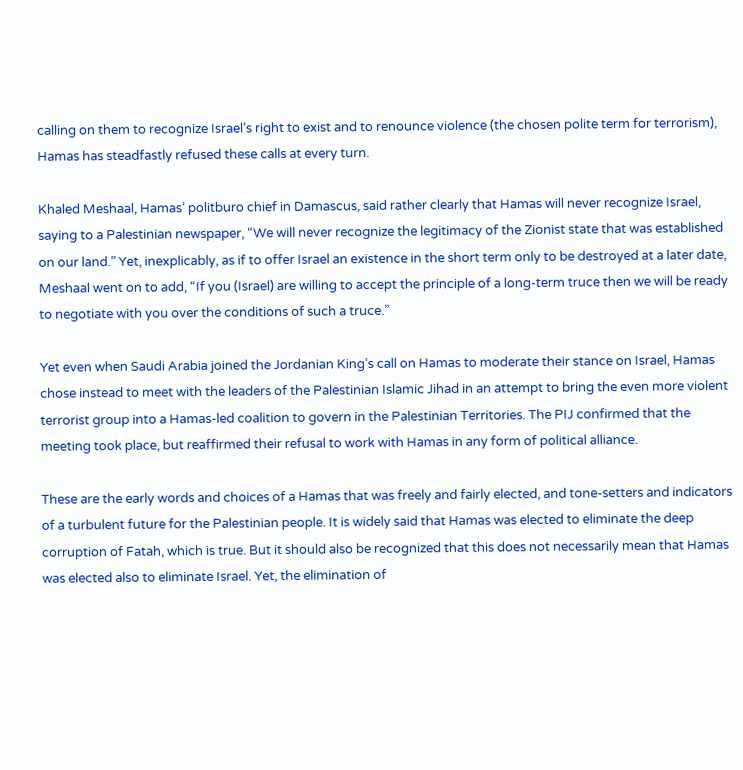calling on them to recognize Israel’s right to exist and to renounce violence (the chosen polite term for terrorism), Hamas has steadfastly refused these calls at every turn.

Khaled Meshaal, Hamas’ politburo chief in Damascus, said rather clearly that Hamas will never recognize Israel, saying to a Palestinian newspaper, “We will never recognize the legitimacy of the Zionist state that was established on our land.” Yet, inexplicably, as if to offer Israel an existence in the short term only to be destroyed at a later date, Meshaal went on to add, “If you (Israel) are willing to accept the principle of a long-term truce then we will be ready to negotiate with you over the conditions of such a truce.”

Yet even when Saudi Arabia joined the Jordanian King’s call on Hamas to moderate their stance on Israel, Hamas chose instead to meet with the leaders of the Palestinian Islamic Jihad in an attempt to bring the even more violent terrorist group into a Hamas-led coalition to govern in the Palestinian Territories. The PIJ confirmed that the meeting took place, but reaffirmed their refusal to work with Hamas in any form of political alliance.

These are the early words and choices of a Hamas that was freely and fairly elected, and tone-setters and indicators of a turbulent future for the Palestinian people. It is widely said that Hamas was elected to eliminate the deep corruption of Fatah, which is true. But it should also be recognized that this does not necessarily mean that Hamas was elected also to eliminate Israel. Yet, the elimination of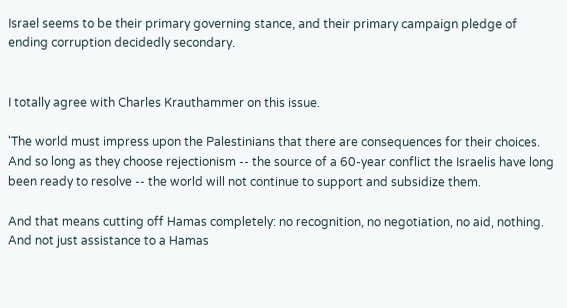Israel seems to be their primary governing stance, and their primary campaign pledge of ending corruption decidedly secondary.


I totally agree with Charles Krauthammer on this issue.

'The world must impress upon the Palestinians that there are consequences for their choices. And so long as they choose rejectionism -- the source of a 60-year conflict the Israelis have long been ready to resolve -- the world will not continue to support and subsidize them.

And that means cutting off Hamas completely: no recognition, no negotiation, no aid, nothing. And not just assistance to a Hamas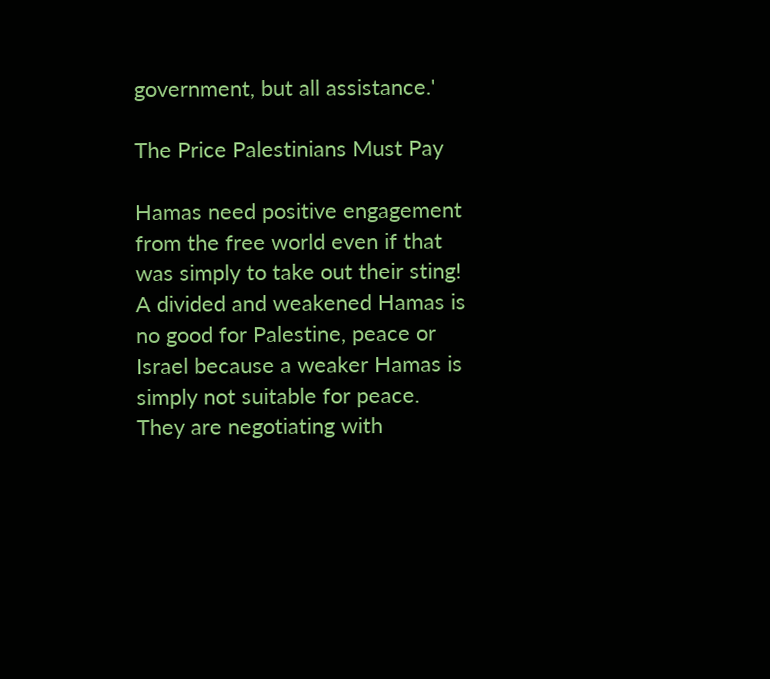government, but all assistance.'

The Price Palestinians Must Pay

Hamas need positive engagement from the free world even if that was simply to take out their sting! A divided and weakened Hamas is no good for Palestine, peace or Israel because a weaker Hamas is simply not suitable for peace. They are negotiating with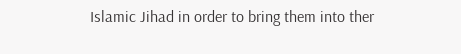Islamic Jihad in order to bring them into ther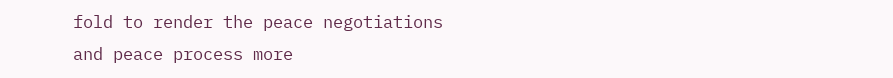fold to render the peace negotiations and peace process more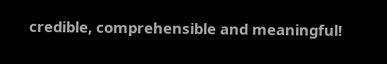credible, comprehensible and meaningful!